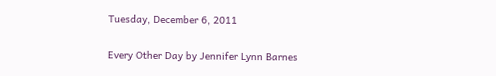Tuesday, December 6, 2011

Every Other Day by Jennifer Lynn Barnes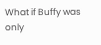What if Buffy was only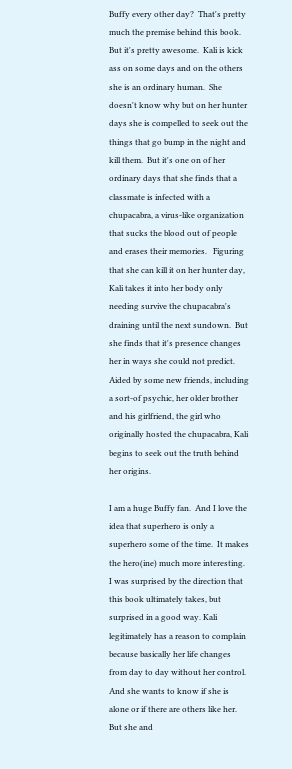Buffy every other day?  That's pretty much the premise behind this book.  But it's pretty awesome.  Kali is kick ass on some days and on the others she is an ordinary human.  She doesn't know why but on her hunter days she is compelled to seek out the things that go bump in the night and kill them.  But it's one on of her ordinary days that she finds that a classmate is infected with a chupacabra, a virus-like organization that sucks the blood out of people and erases their memories.   Figuring that she can kill it on her hunter day, Kali takes it into her body only needing survive the chupacabra's draining until the next sundown.  But she finds that it's presence changes her in ways she could not predict.  Aided by some new friends, including a sort-of psychic, her older brother and his girlfriend, the girl who originally hosted the chupacabra, Kali begins to seek out the truth behind her origins.

I am a huge Buffy fan.  And I love the idea that superhero is only a superhero some of the time.  It makes the hero(ine) much more interesting.  I was surprised by the direction that this book ultimately takes, but surprised in a good way. Kali legitimately has a reason to complain because basically her life changes from day to day without her control.  And she wants to know if she is alone or if there are others like her.  But she and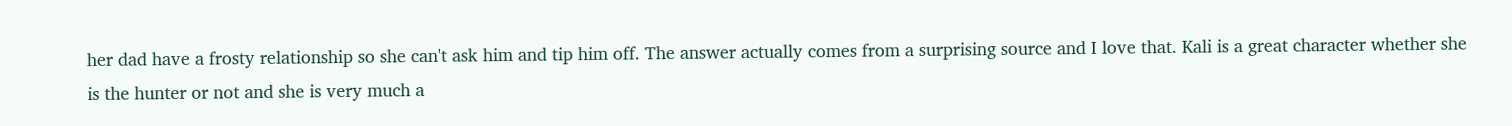her dad have a frosty relationship so she can't ask him and tip him off. The answer actually comes from a surprising source and I love that. Kali is a great character whether she is the hunter or not and she is very much a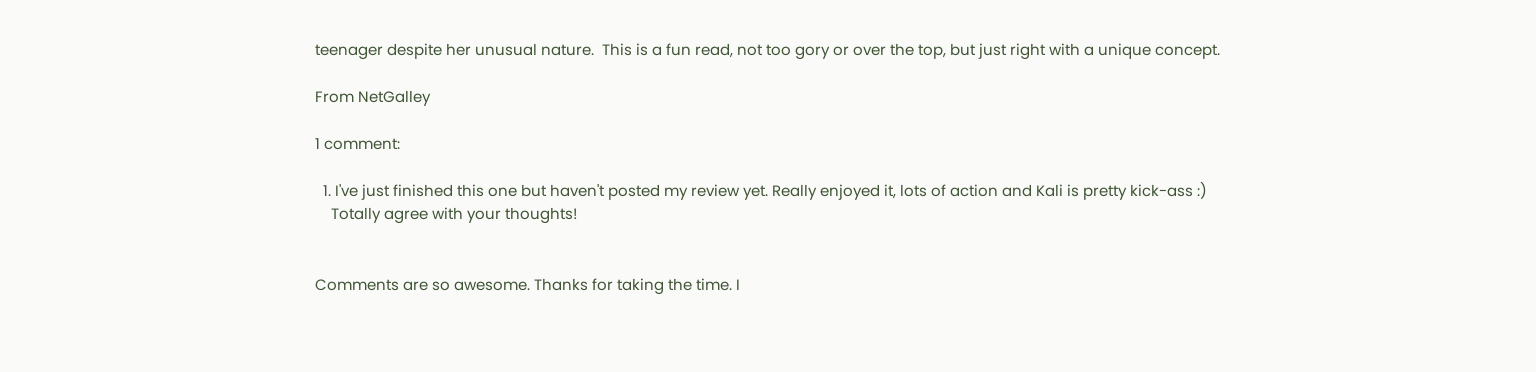teenager despite her unusual nature.  This is a fun read, not too gory or over the top, but just right with a unique concept.

From NetGalley

1 comment:

  1. I've just finished this one but haven't posted my review yet. Really enjoyed it, lots of action and Kali is pretty kick-ass :)
    Totally agree with your thoughts!


Comments are so awesome. Thanks for taking the time. I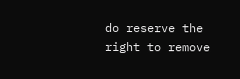do reserve the right to remove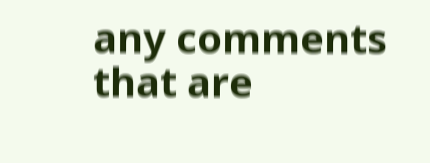any comments that are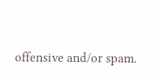offensive and/or spam.